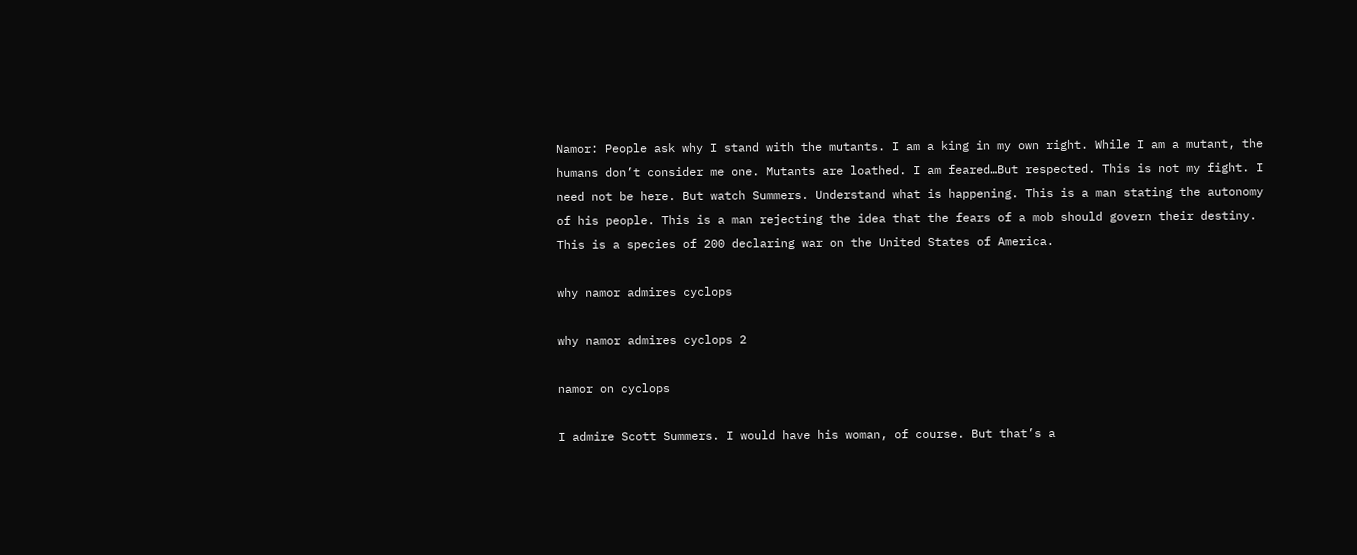Namor: People ask why I stand with the mutants. I am a king in my own right. While I am a mutant, the humans don’t consider me one. Mutants are loathed. I am feared…But respected. This is not my fight. I need not be here. But watch Summers. Understand what is happening. This is a man stating the autonomy of his people. This is a man rejecting the idea that the fears of a mob should govern their destiny. This is a species of 200 declaring war on the United States of America.

why namor admires cyclops

why namor admires cyclops 2

namor on cyclops

I admire Scott Summers. I would have his woman, of course. But that’s a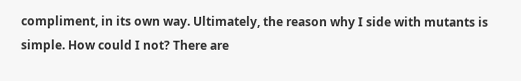compliment, in its own way. Ultimately, the reason why I side with mutants is simple. How could I not? There are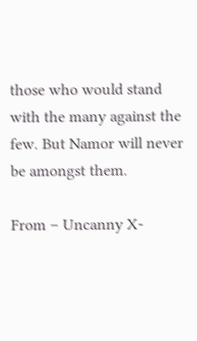those who would stand with the many against the few. But Namor will never be amongst them.

From – Uncanny X-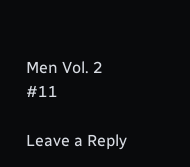Men Vol. 2 #11

Leave a Reply